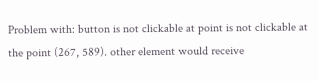Problem with: button is not clickable at point is not clickable at the point (267, 589). other element would receive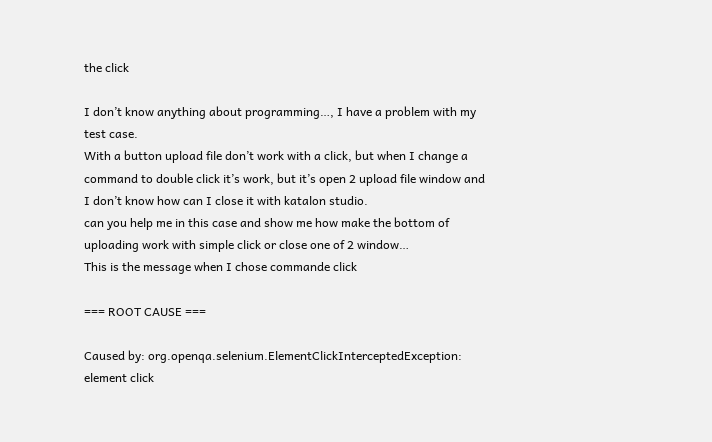the click

I don’t know anything about programming…, I have a problem with my test case.
With a button upload file don’t work with a click, but when I change a command to double click it’s work, but it’s open 2 upload file window and I don’t know how can I close it with katalon studio.
can you help me in this case and show me how make the bottom of uploading work with simple click or close one of 2 window…
This is the message when I chose commande click

=== ROOT CAUSE ===

Caused by: org.openqa.selenium.ElementClickInterceptedException: element click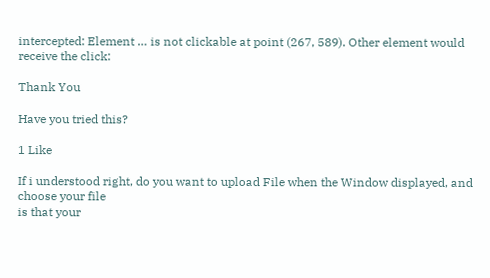intercepted: Element … is not clickable at point (267, 589). Other element would receive the click:

Thank You

Have you tried this?

1 Like

If i understood right, do you want to upload File when the Window displayed, and choose your file
is that your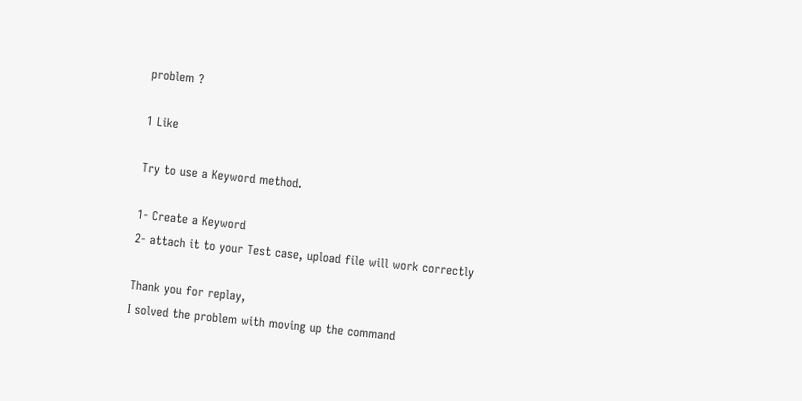problem ?

1 Like

Try to use a Keyword method.

1- Create a Keyword
2- attach it to your Test case, upload file will work correctly

Thank you for replay,
I solved the problem with moving up the command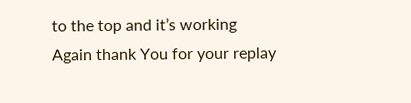to the top and it’s working
Again thank You for your replay